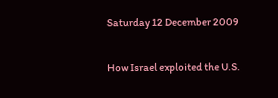Saturday 12 December 2009


How Israel exploited the U.S.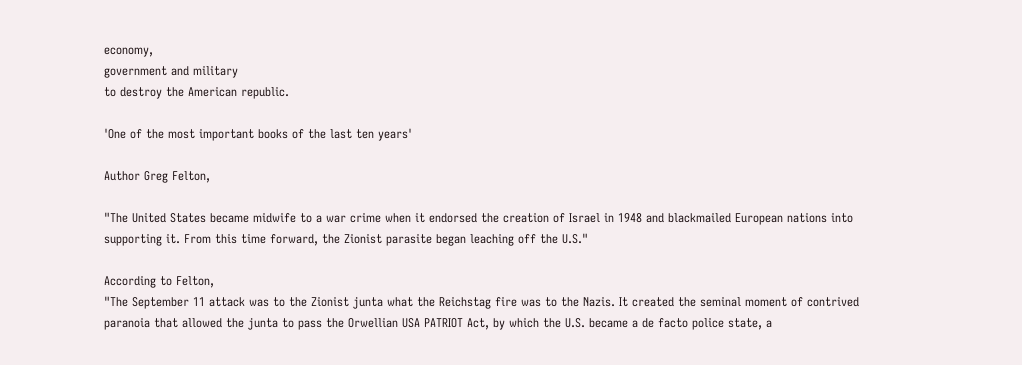economy,
government and military
to destroy the American republic.

'One of the most important books of the last ten years'

Author Greg Felton,

"The United States became midwife to a war crime when it endorsed the creation of Israel in 1948 and blackmailed European nations into supporting it. From this time forward, the Zionist parasite began leaching off the U.S."

According to Felton,
"The September 11 attack was to the Zionist junta what the Reichstag fire was to the Nazis. It created the seminal moment of contrived paranoia that allowed the junta to pass the Orwellian USA PATRIOT Act, by which the U.S. became a de facto police state, a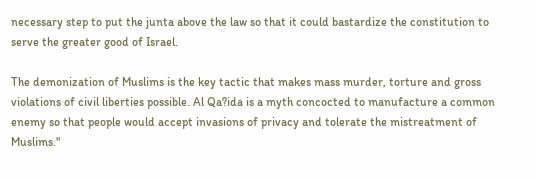necessary step to put the junta above the law so that it could bastardize the constitution to serve the greater good of Israel.

The demonization of Muslims is the key tactic that makes mass murder, torture and gross violations of civil liberties possible. Al Qa?ida is a myth concocted to manufacture a common enemy so that people would accept invasions of privacy and tolerate the mistreatment of Muslims."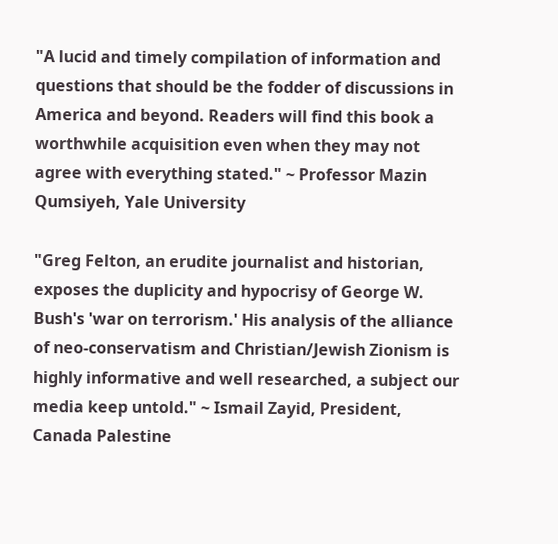"A lucid and timely compilation of information and questions that should be the fodder of discussions in America and beyond. Readers will find this book a worthwhile acquisition even when they may not agree with everything stated." ~ Professor Mazin Qumsiyeh, Yale University

"Greg Felton, an erudite journalist and historian, exposes the duplicity and hypocrisy of George W. Bush's 'war on terrorism.' His analysis of the alliance of neo-conservatism and Christian/Jewish Zionism is highly informative and well researched, a subject our media keep untold." ~ Ismail Zayid, President, Canada Palestine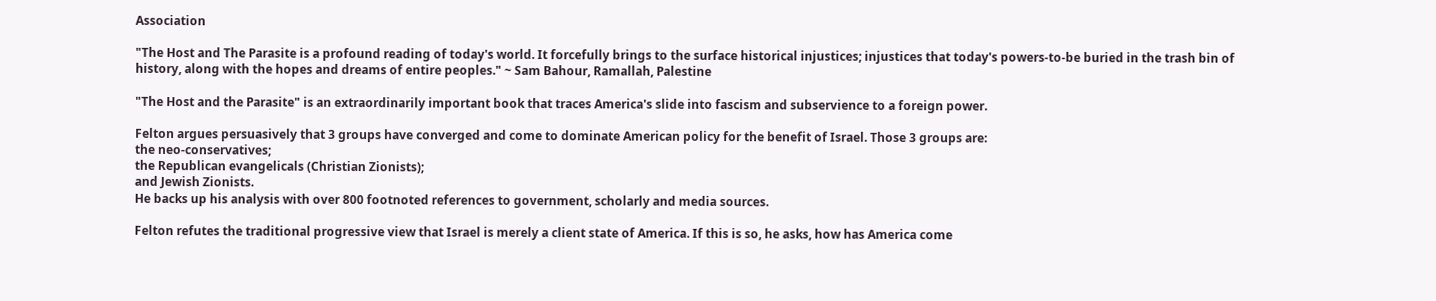Association

"The Host and The Parasite is a profound reading of today's world. It forcefully brings to the surface historical injustices; injustices that today's powers-to-be buried in the trash bin of history, along with the hopes and dreams of entire peoples." ~ Sam Bahour, Ramallah, Palestine

"The Host and the Parasite" is an extraordinarily important book that traces America's slide into fascism and subservience to a foreign power.

Felton argues persuasively that 3 groups have converged and come to dominate American policy for the benefit of Israel. Those 3 groups are:
the neo-conservatives;
the Republican evangelicals (Christian Zionists);
and Jewish Zionists.
He backs up his analysis with over 800 footnoted references to government, scholarly and media sources.

Felton refutes the traditional progressive view that Israel is merely a client state of America. If this is so, he asks, how has America come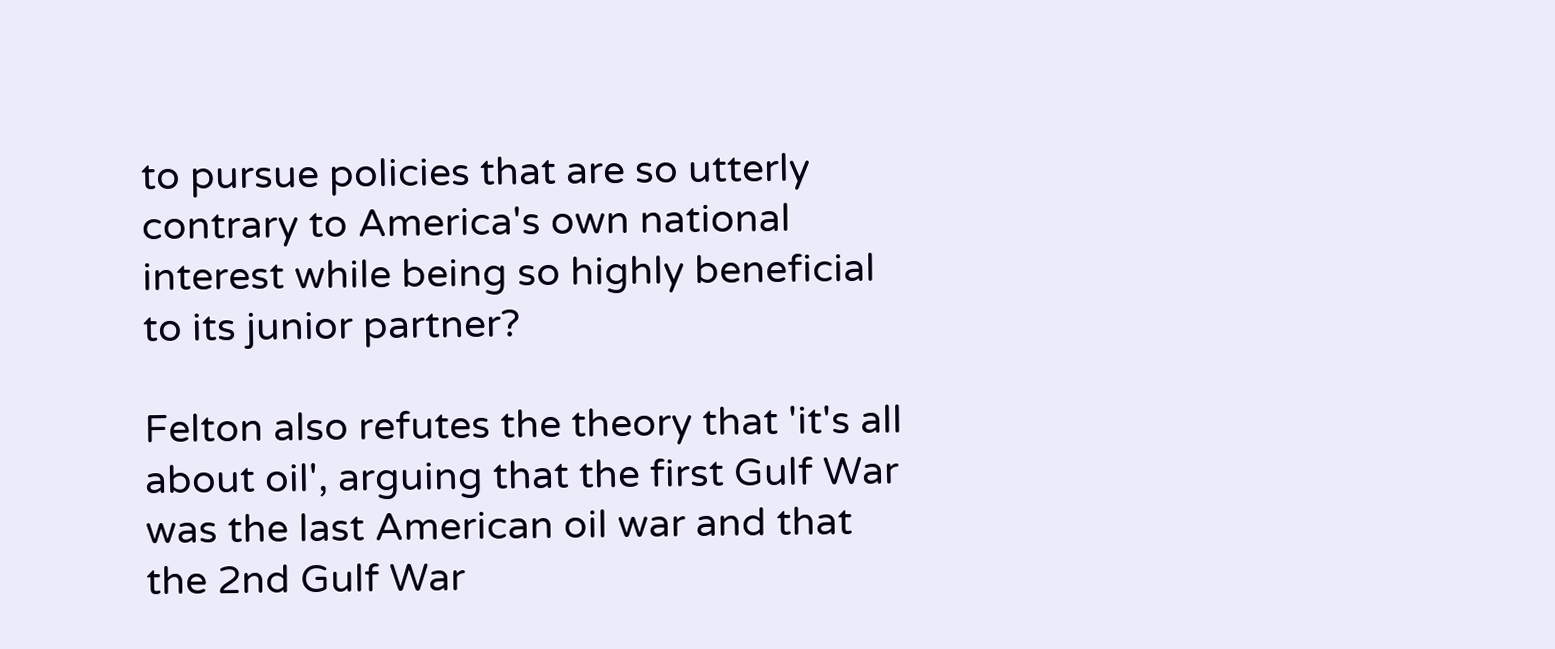to pursue policies that are so utterly contrary to America's own national interest while being so highly beneficial to its junior partner?

Felton also refutes the theory that 'it's all about oil', arguing that the first Gulf War was the last American oil war and that the 2nd Gulf War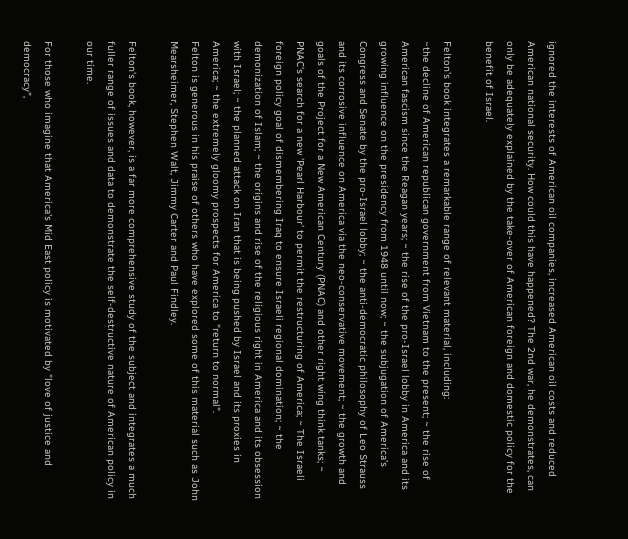ignored the interests of American oil companies, increased American oil costs and reduced American national security. How could this have happened? The 2nd war, he demonstrates, can only be adequately explained by the take-over of American foreign and domestic policy for the benefit of Israel.

Felton's book integrates a remarkable range of relevant material, including:
~the decline of American republican government from Vietnam to the present; ~ the rise of American fascism since the Reagan years; ~ the rise of the pro-Israel lobby in America and its growing influence on the presidency from 1948 until now; ~ the subjugation of America's Congress and Senate by the pro-Israel lobby; ~ the anti-democratic philosophy of Leo Strauss and its corrosive influence on America via the neo-conservative movement; ~ the growth and goals of the Project for a New American Century (PNAC) and other right wing think tanks; ~ PNAC's search for a new 'Pearl Harbour' to permit the restructuring of America; ~ The Israeli foreign policy goal of dismembering Iraq to ensure Israeli regional domination; ~ the demonization of Islam; ~ the origins and rise of the religious right in America and its obsession with Israel; ~ the planned attack on Iran that is being pushed by Israel and its proxies in America; ~ the extremely gloomy prospects for America to "return to normal".
Felton is generous in his praise of others who have explored some of this material such as John Mearsheimer, Stephen Walt, Jimmy Carter and Paul Findley.

Felton's book, however, is a far more comprehensive study of the subject and integrates a much fuller range of issues and data to demonstrate the self-destructive nature of American policy in our time.

For those who imagine that America's Mid East policy is motivated by "love of justice and democracy",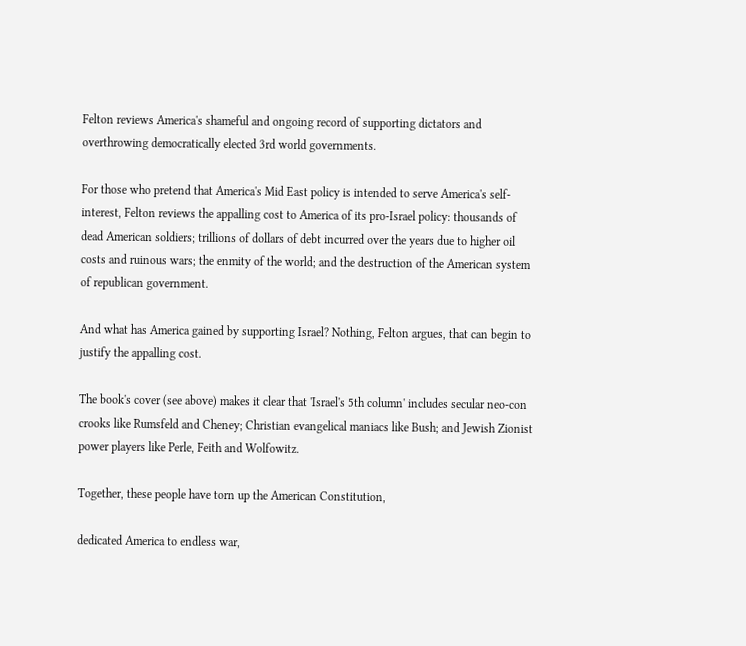Felton reviews America's shameful and ongoing record of supporting dictators and overthrowing democratically elected 3rd world governments.

For those who pretend that America's Mid East policy is intended to serve America's self-interest, Felton reviews the appalling cost to America of its pro-Israel policy: thousands of dead American soldiers; trillions of dollars of debt incurred over the years due to higher oil costs and ruinous wars; the enmity of the world; and the destruction of the American system of republican government.

And what has America gained by supporting Israel? Nothing, Felton argues, that can begin to justify the appalling cost.

The book's cover (see above) makes it clear that 'Israel's 5th column' includes secular neo-con crooks like Rumsfeld and Cheney; Christian evangelical maniacs like Bush; and Jewish Zionist power players like Perle, Feith and Wolfowitz.

Together, these people have torn up the American Constitution,

dedicated America to endless war,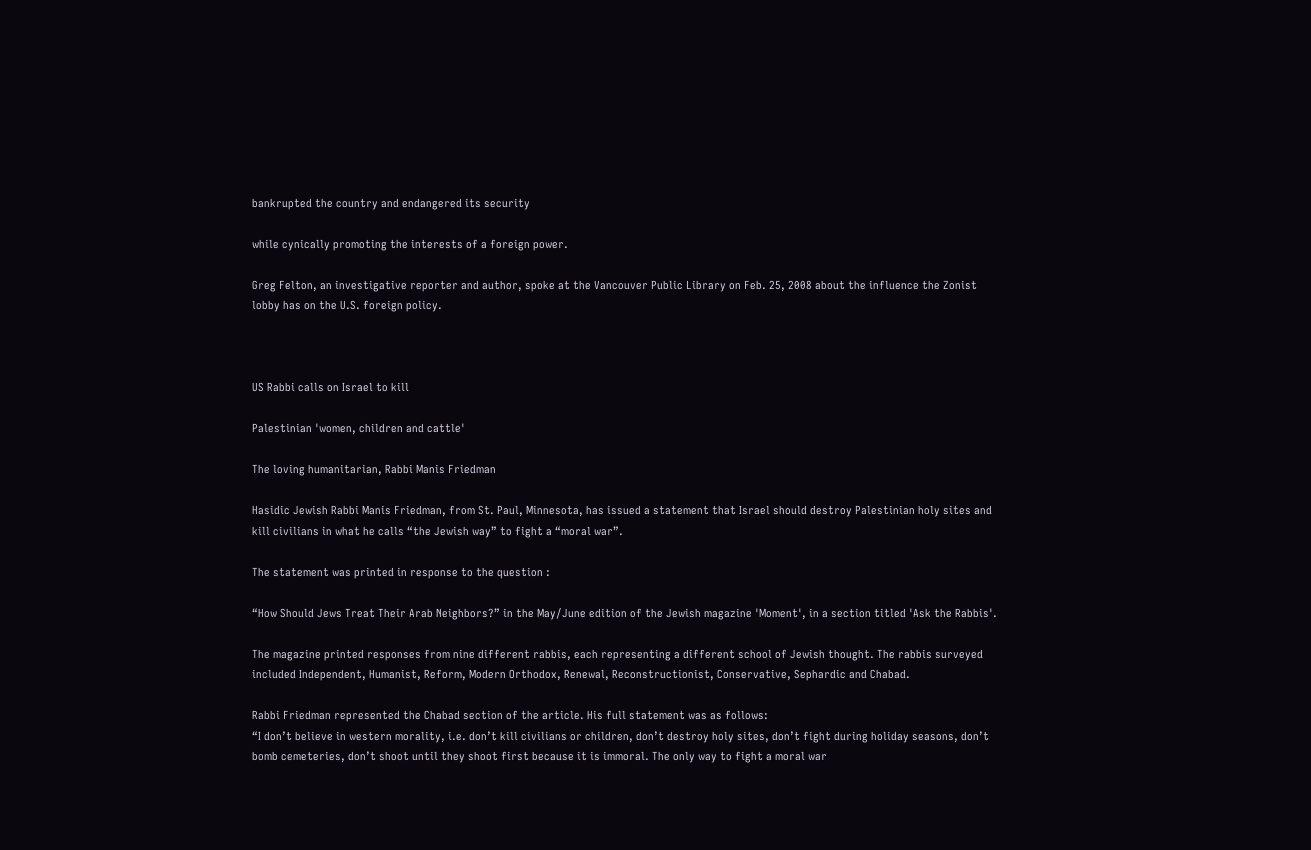bankrupted the country and endangered its security

while cynically promoting the interests of a foreign power.

Greg Felton, an investigative reporter and author, spoke at the Vancouver Public Library on Feb. 25, 2008 about the influence the Zonist lobby has on the U.S. foreign policy.



US Rabbi calls on Israel to kill

Palestinian 'women, children and cattle'

The loving humanitarian, Rabbi Manis Friedman

Hasidic Jewish Rabbi Manis Friedman, from St. Paul, Minnesota, has issued a statement that Israel should destroy Palestinian holy sites and kill civilians in what he calls “the Jewish way” to fight a “moral war”.

The statement was printed in response to the question :

“How Should Jews Treat Their Arab Neighbors?” in the May/June edition of the Jewish magazine 'Moment', in a section titled 'Ask the Rabbis'.

The magazine printed responses from nine different rabbis, each representing a different school of Jewish thought. The rabbis surveyed included Independent, Humanist, Reform, Modern Orthodox, Renewal, Reconstructionist, Conservative, Sephardic and Chabad.

Rabbi Friedman represented the Chabad section of the article. His full statement was as follows:
“I don’t believe in western morality, i.e. don’t kill civilians or children, don’t destroy holy sites, don’t fight during holiday seasons, don’t bomb cemeteries, don’t shoot until they shoot first because it is immoral. The only way to fight a moral war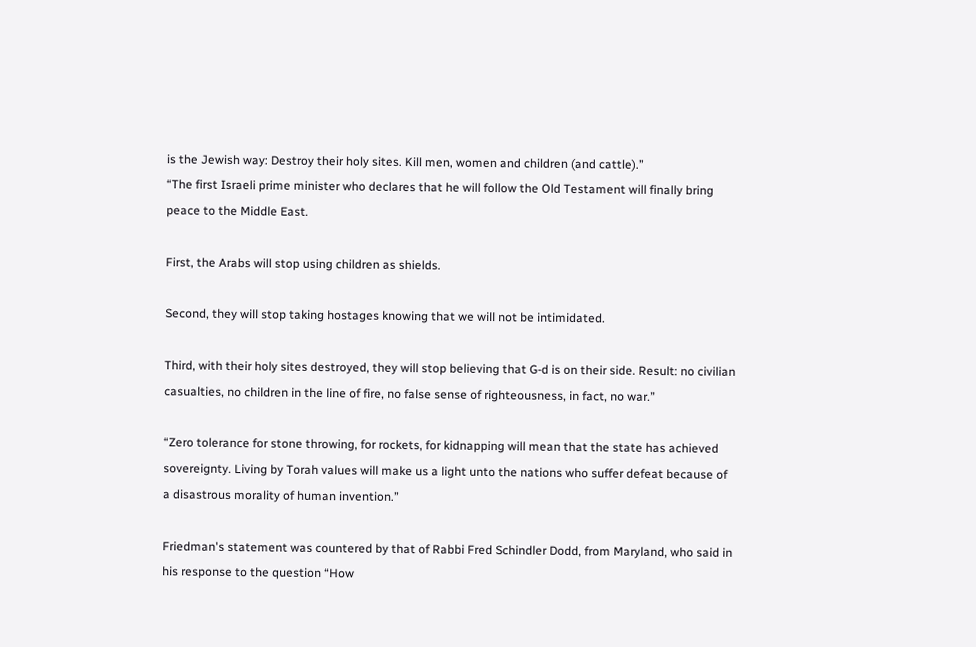is the Jewish way: Destroy their holy sites. Kill men, women and children (and cattle).”
“The first Israeli prime minister who declares that he will follow the Old Testament will finally bring peace to the Middle East.

First, the Arabs will stop using children as shields.

Second, they will stop taking hostages knowing that we will not be intimidated.

Third, with their holy sites destroyed, they will stop believing that G-d is on their side. Result: no civilian casualties, no children in the line of fire, no false sense of righteousness, in fact, no war.”

“Zero tolerance for stone throwing, for rockets, for kidnapping will mean that the state has achieved sovereignty. Living by Torah values will make us a light unto the nations who suffer defeat because of a disastrous morality of human invention.”

Friedman's statement was countered by that of Rabbi Fred Schindler Dodd, from Maryland, who said in his response to the question “How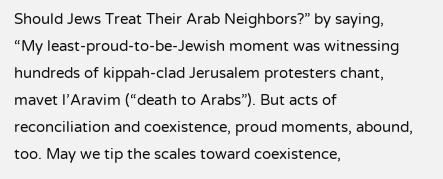Should Jews Treat Their Arab Neighbors?” by saying,
“My least-proud-to-be-Jewish moment was witnessing hundreds of kippah-clad Jerusalem protesters chant, mavet l’Aravim (“death to Arabs”). But acts of reconciliation and coexistence, proud moments, abound, too. May we tip the scales toward coexistence,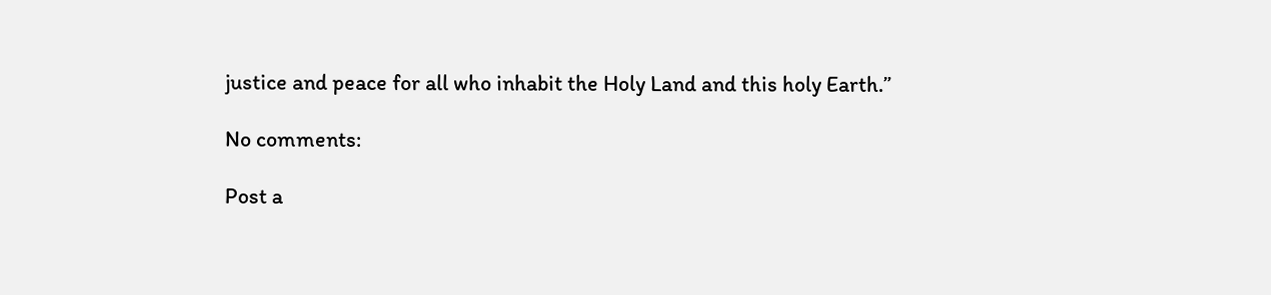justice and peace for all who inhabit the Holy Land and this holy Earth.”

No comments:

Post a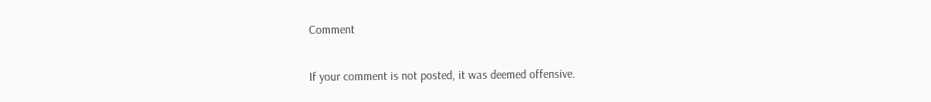Comment

If your comment is not posted, it was deemed offensive.